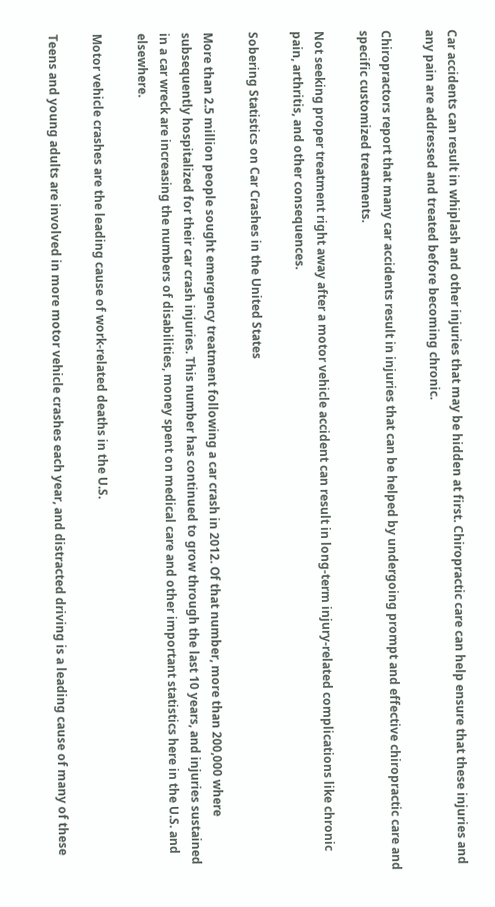Car accidents can result in whiplash and other injuries that may be hidden at first. Chiropractic care can help ensure that these injuries and any pain are addressed and treated before becoming chronic.

Chiropractors report that many car accidents result in injuries that can be helped by undergoing prompt and effective chiropractic care and specific customized treatments.

Not seeking proper treatment right away after a motor vehicle accident can result in long-term injury-related complications like chronic pain, arthritis, and other consequences.

Sobering Statistics on Car Crashes in the United States

More than 2.5 million people sought emergency treatment following a car crash in 2012. Of that number, more than 200,000 where subsequently hospitalized for their car crash injuries. This number has continued to grow through the last 10 years, and injuries sustained in a car wreck are increasing the numbers of disabilities, money spent on medical care and other important statistics here in the U.S. and elsewhere.

Motor vehicle crashes are the leading cause of work-related deaths in the U.S.

Teens and young adults are involved in more motor vehicle crashes each year, and distracted driving is a leading cause of many of these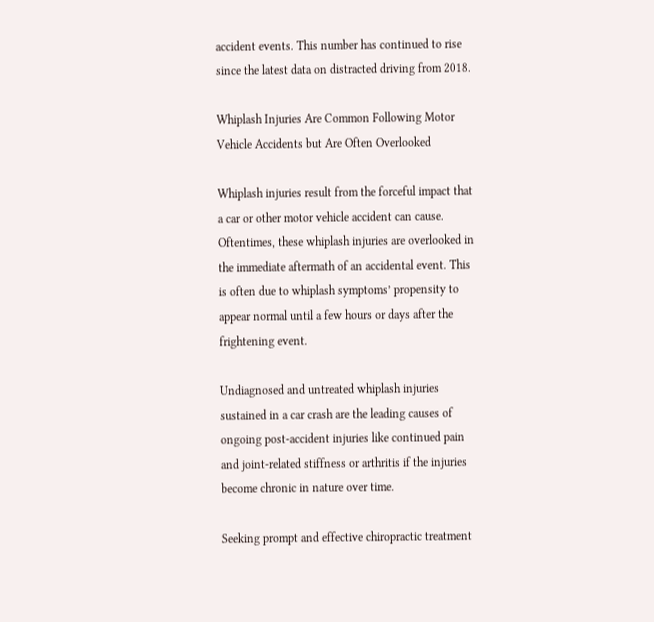accident events. This number has continued to rise since the latest data on distracted driving from 2018.

Whiplash Injuries Are Common Following Motor Vehicle Accidents but Are Often Overlooked

Whiplash injuries result from the forceful impact that a car or other motor vehicle accident can cause. Oftentimes, these whiplash injuries are overlooked in the immediate aftermath of an accidental event. This is often due to whiplash symptoms’ propensity to appear normal until a few hours or days after the frightening event.

Undiagnosed and untreated whiplash injuries sustained in a car crash are the leading causes of ongoing post-accident injuries like continued pain and joint-related stiffness or arthritis if the injuries become chronic in nature over time.

Seeking prompt and effective chiropractic treatment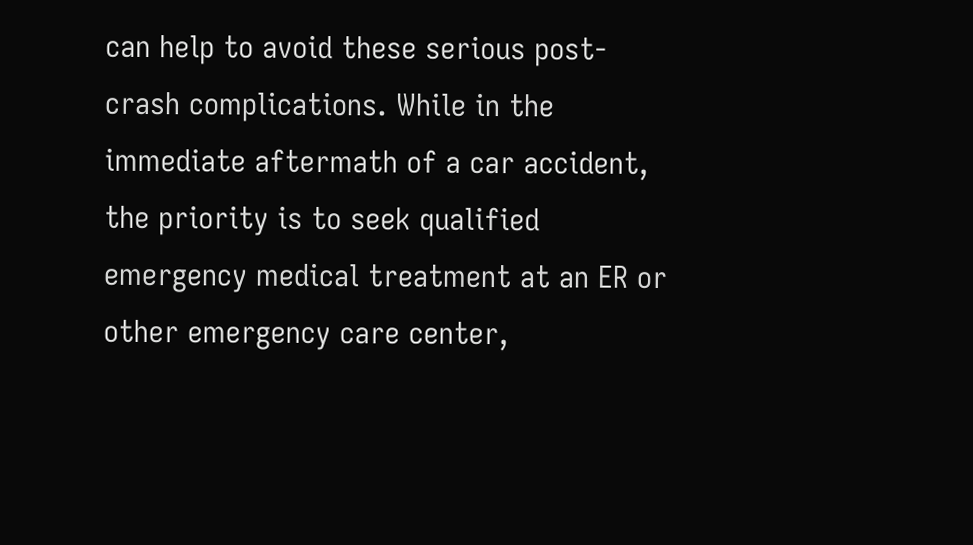can help to avoid these serious post-crash complications. While in the immediate aftermath of a car accident, the priority is to seek qualified emergency medical treatment at an ER or other emergency care center,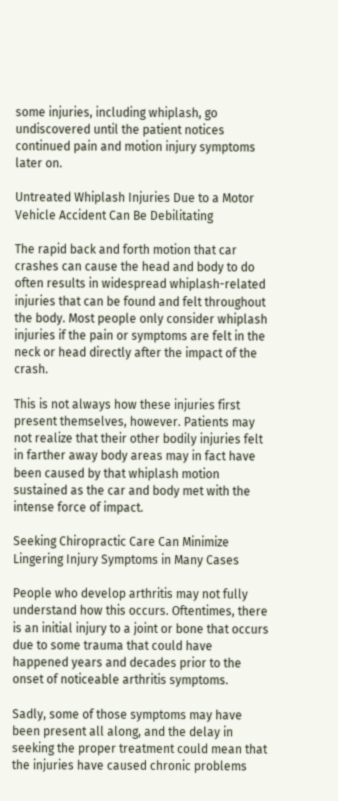some injuries, including whiplash, go undiscovered until the patient notices continued pain and motion injury symptoms later on.

Untreated Whiplash Injuries Due to a Motor Vehicle Accident Can Be Debilitating

The rapid back and forth motion that car crashes can cause the head and body to do often results in widespread whiplash-related injuries that can be found and felt throughout the body. Most people only consider whiplash injuries if the pain or symptoms are felt in the neck or head directly after the impact of the crash.

This is not always how these injuries first present themselves, however. Patients may not realize that their other bodily injuries felt in farther away body areas may in fact have been caused by that whiplash motion sustained as the car and body met with the intense force of impact.

Seeking Chiropractic Care Can Minimize Lingering Injury Symptoms in Many Cases

People who develop arthritis may not fully understand how this occurs. Oftentimes, there is an initial injury to a joint or bone that occurs due to some trauma that could have happened years and decades prior to the onset of noticeable arthritis symptoms.

Sadly, some of those symptoms may have been present all along, and the delay in seeking the proper treatment could mean that the injuries have caused chronic problems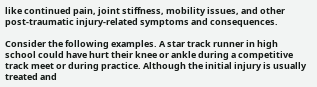like continued pain, joint stiffness, mobility issues, and other post-traumatic injury-related symptoms and consequences.

Consider the following examples. A star track runner in high school could have hurt their knee or ankle during a competitive track meet or during practice. Although the initial injury is usually treated and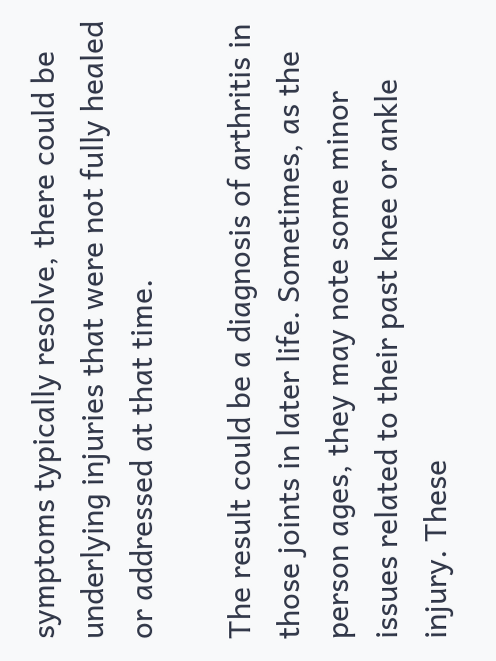symptoms typically resolve, there could be underlying injuries that were not fully healed or addressed at that time.

The result could be a diagnosis of arthritis in those joints in later life. Sometimes, as the person ages, they may note some minor issues related to their past knee or ankle injury. These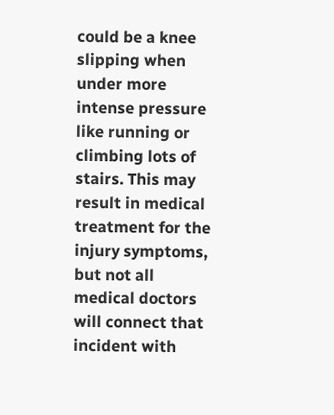could be a knee slipping when under more intense pressure like running or climbing lots of stairs. This may result in medical treatment for the injury symptoms, but not all medical doctors will connect that incident with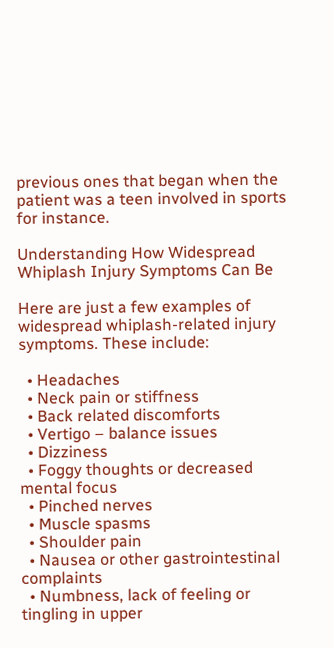previous ones that began when the patient was a teen involved in sports for instance.

Understanding How Widespread Whiplash Injury Symptoms Can Be

Here are just a few examples of widespread whiplash-related injury symptoms. These include:

  • Headaches
  • Neck pain or stiffness
  • Back related discomforts
  • Vertigo – balance issues
  • Dizziness
  • Foggy thoughts or decreased mental focus
  • Pinched nerves
  • Muscle spasms
  • Shoulder pain
  • Nausea or other gastrointestinal complaints
  • Numbness, lack of feeling or tingling in upper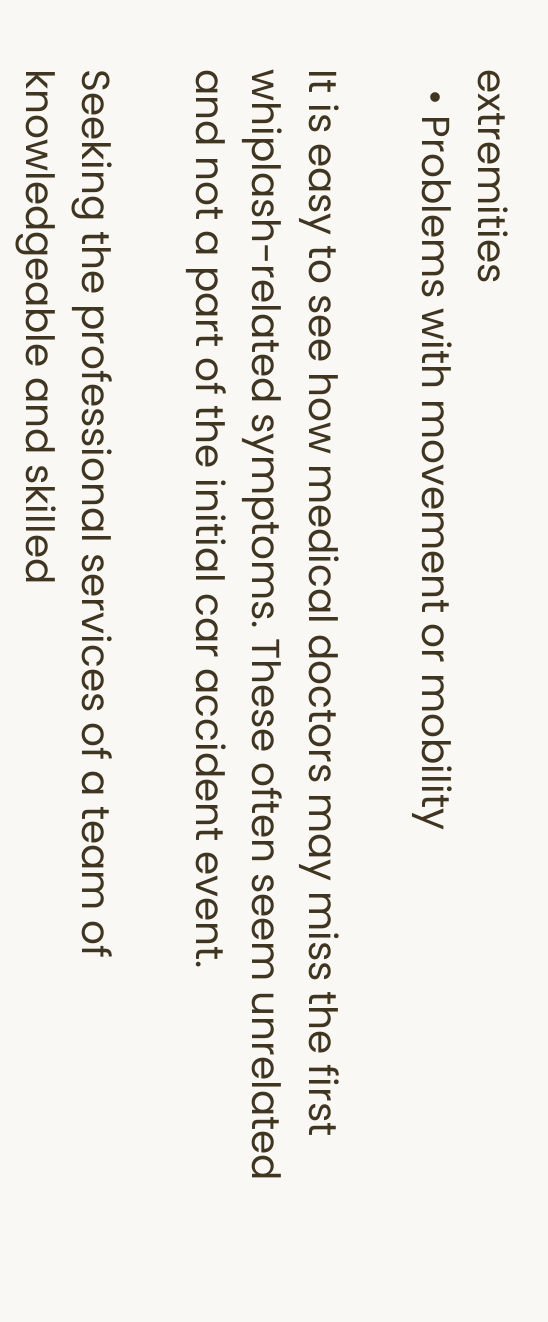extremities
  • Problems with movement or mobility

It is easy to see how medical doctors may miss the first whiplash-related symptoms. These often seem unrelated and not a part of the initial car accident event.

Seeking the professional services of a team of knowledgeable and skilled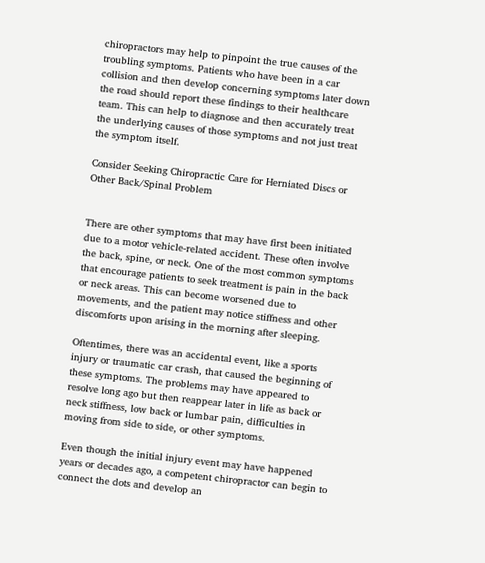chiropractors may help to pinpoint the true causes of the troubling symptoms. Patients who have been in a car collision and then develop concerning symptoms later down the road should report these findings to their healthcare team. This can help to diagnose and then accurately treat the underlying causes of those symptoms and not just treat the symptom itself.

Consider Seeking Chiropractic Care for Herniated Discs or Other Back/Spinal Problem


There are other symptoms that may have first been initiated due to a motor vehicle-related accident. These often involve the back, spine, or neck. One of the most common symptoms that encourage patients to seek treatment is pain in the back or neck areas. This can become worsened due to movements, and the patient may notice stiffness and other discomforts upon arising in the morning after sleeping.

Oftentimes, there was an accidental event, like a sports injury or traumatic car crash, that caused the beginning of these symptoms. The problems may have appeared to resolve long ago but then reappear later in life as back or neck stiffness, low back or lumbar pain, difficulties in moving from side to side, or other symptoms.

Even though the initial injury event may have happened years or decades ago, a competent chiropractor can begin to connect the dots and develop an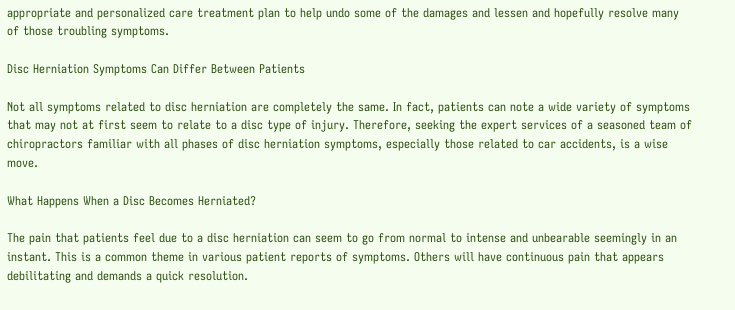appropriate and personalized care treatment plan to help undo some of the damages and lessen and hopefully resolve many of those troubling symptoms.

Disc Herniation Symptoms Can Differ Between Patients

Not all symptoms related to disc herniation are completely the same. In fact, patients can note a wide variety of symptoms that may not at first seem to relate to a disc type of injury. Therefore, seeking the expert services of a seasoned team of chiropractors familiar with all phases of disc herniation symptoms, especially those related to car accidents, is a wise move.

What Happens When a Disc Becomes Herniated?

The pain that patients feel due to a disc herniation can seem to go from normal to intense and unbearable seemingly in an instant. This is a common theme in various patient reports of symptoms. Others will have continuous pain that appears debilitating and demands a quick resolution.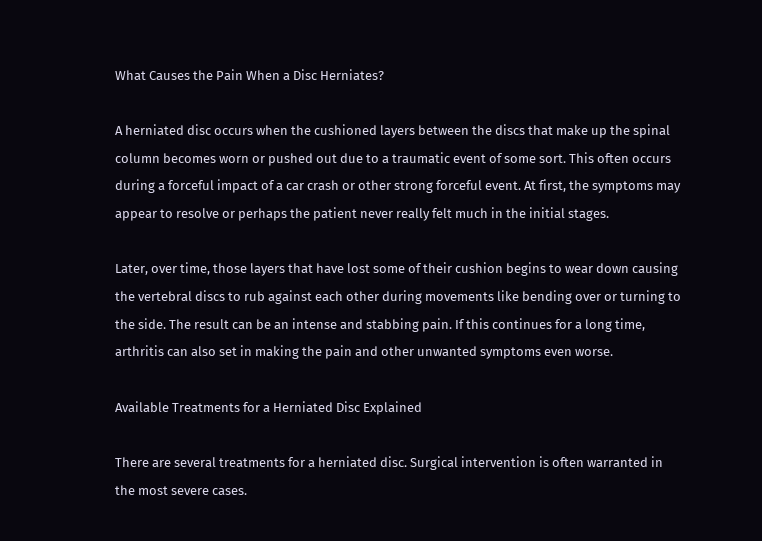What Causes the Pain When a Disc Herniates?

A herniated disc occurs when the cushioned layers between the discs that make up the spinal column becomes worn or pushed out due to a traumatic event of some sort. This often occurs during a forceful impact of a car crash or other strong forceful event. At first, the symptoms may appear to resolve or perhaps the patient never really felt much in the initial stages.

Later, over time, those layers that have lost some of their cushion begins to wear down causing the vertebral discs to rub against each other during movements like bending over or turning to the side. The result can be an intense and stabbing pain. If this continues for a long time, arthritis can also set in making the pain and other unwanted symptoms even worse.

Available Treatments for a Herniated Disc Explained

There are several treatments for a herniated disc. Surgical intervention is often warranted in the most severe cases.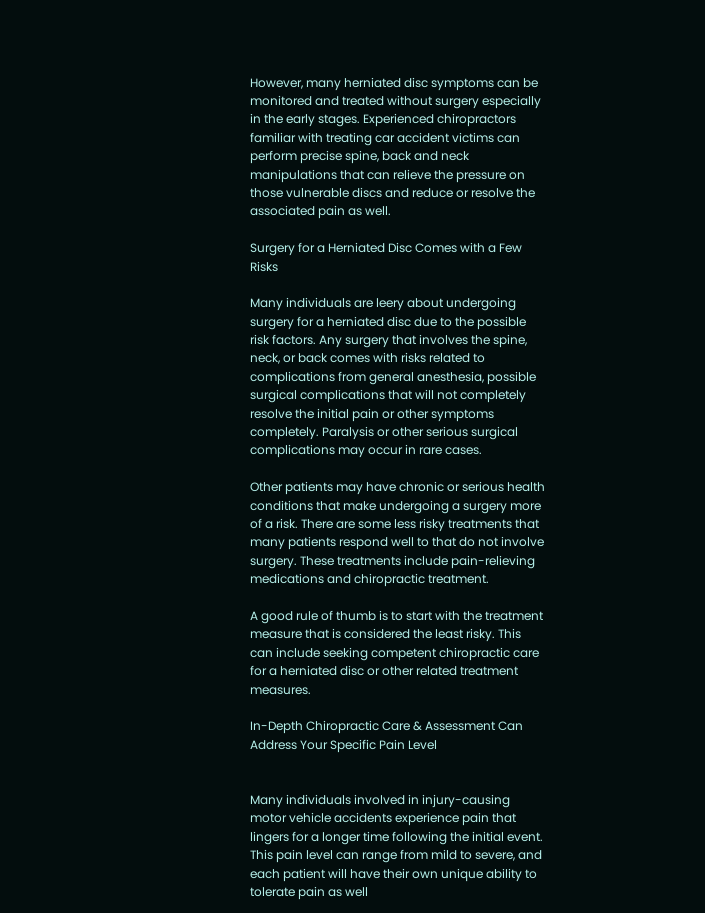However, many herniated disc symptoms can be monitored and treated without surgery especially in the early stages. Experienced chiropractors familiar with treating car accident victims can perform precise spine, back and neck manipulations that can relieve the pressure on those vulnerable discs and reduce or resolve the associated pain as well.

Surgery for a Herniated Disc Comes with a Few Risks

Many individuals are leery about undergoing surgery for a herniated disc due to the possible risk factors. Any surgery that involves the spine, neck, or back comes with risks related to complications from general anesthesia, possible surgical complications that will not completely resolve the initial pain or other symptoms completely. Paralysis or other serious surgical complications may occur in rare cases.

Other patients may have chronic or serious health conditions that make undergoing a surgery more of a risk. There are some less risky treatments that many patients respond well to that do not involve surgery. These treatments include pain-relieving medications and chiropractic treatment.

A good rule of thumb is to start with the treatment measure that is considered the least risky. This can include seeking competent chiropractic care for a herniated disc or other related treatment measures.

In-Depth Chiropractic Care & Assessment Can Address Your Specific Pain Level


Many individuals involved in injury-causing motor vehicle accidents experience pain that lingers for a longer time following the initial event. This pain level can range from mild to severe, and each patient will have their own unique ability to tolerate pain as well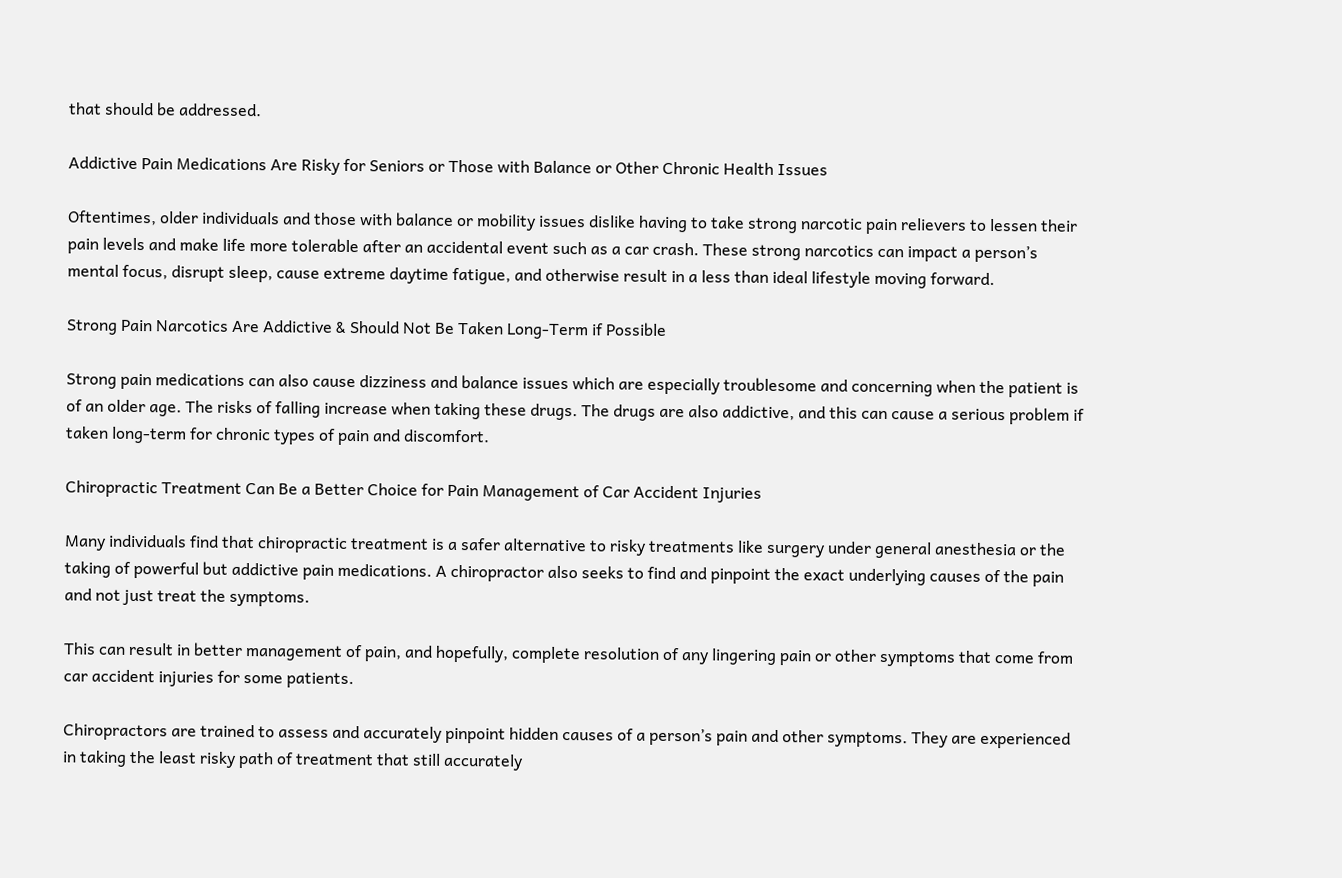that should be addressed.

Addictive Pain Medications Are Risky for Seniors or Those with Balance or Other Chronic Health Issues

Oftentimes, older individuals and those with balance or mobility issues dislike having to take strong narcotic pain relievers to lessen their pain levels and make life more tolerable after an accidental event such as a car crash. These strong narcotics can impact a person’s mental focus, disrupt sleep, cause extreme daytime fatigue, and otherwise result in a less than ideal lifestyle moving forward.

Strong Pain Narcotics Are Addictive & Should Not Be Taken Long-Term if Possible

Strong pain medications can also cause dizziness and balance issues which are especially troublesome and concerning when the patient is of an older age. The risks of falling increase when taking these drugs. The drugs are also addictive, and this can cause a serious problem if taken long-term for chronic types of pain and discomfort.

Chiropractic Treatment Can Be a Better Choice for Pain Management of Car Accident Injuries

Many individuals find that chiropractic treatment is a safer alternative to risky treatments like surgery under general anesthesia or the taking of powerful but addictive pain medications. A chiropractor also seeks to find and pinpoint the exact underlying causes of the pain and not just treat the symptoms.

This can result in better management of pain, and hopefully, complete resolution of any lingering pain or other symptoms that come from car accident injuries for some patients.

Chiropractors are trained to assess and accurately pinpoint hidden causes of a person’s pain and other symptoms. They are experienced in taking the least risky path of treatment that still accurately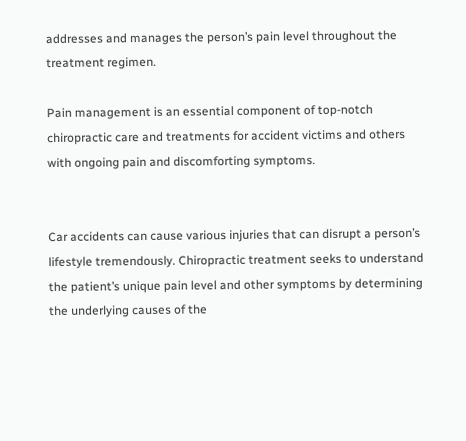addresses and manages the person’s pain level throughout the treatment regimen.

Pain management is an essential component of top-notch chiropractic care and treatments for accident victims and others with ongoing pain and discomforting symptoms.


Car accidents can cause various injuries that can disrupt a person’s lifestyle tremendously. Chiropractic treatment seeks to understand the patient’s unique pain level and other symptoms by determining the underlying causes of the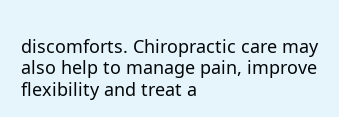discomforts. Chiropractic care may also help to manage pain, improve flexibility and treat a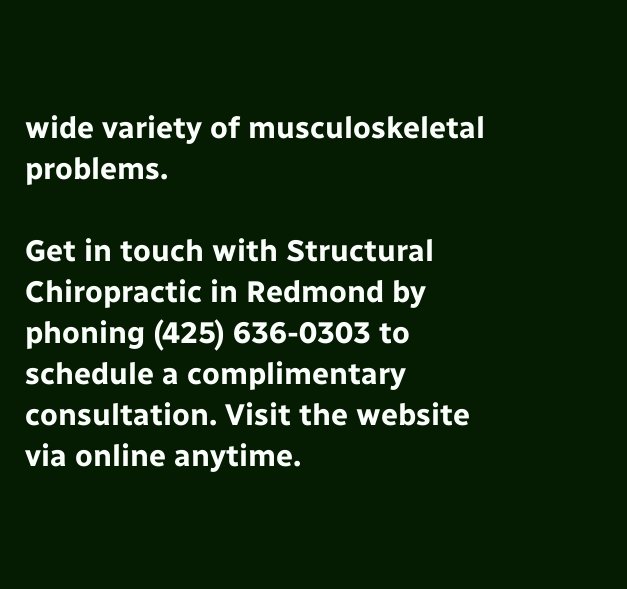wide variety of musculoskeletal problems.

Get in touch with Structural Chiropractic in Redmond by phoning (425) 636-0303 to schedule a complimentary consultation. Visit the website via online anytime.